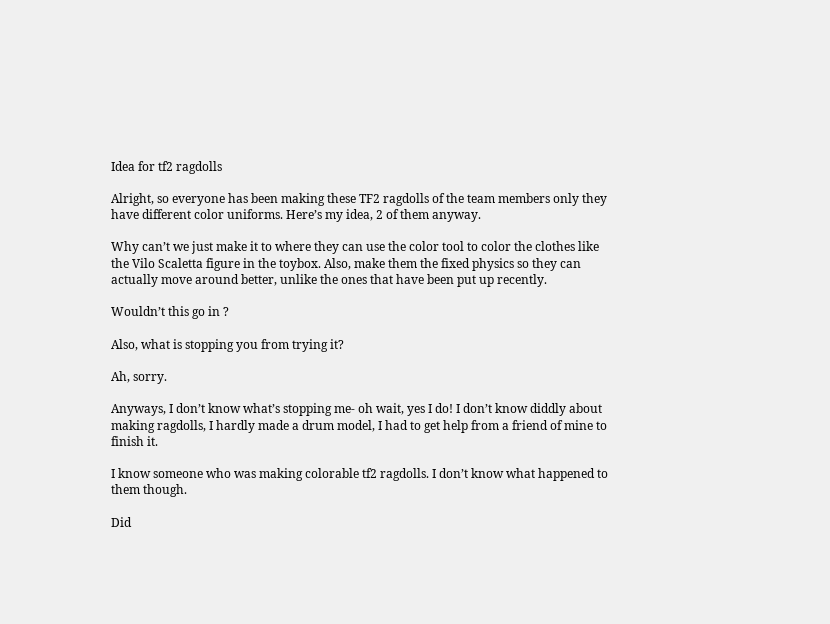Idea for tf2 ragdolls

Alright, so everyone has been making these TF2 ragdolls of the team members only they have different color uniforms. Here’s my idea, 2 of them anyway.

Why can’t we just make it to where they can use the color tool to color the clothes like the Vilo Scaletta figure in the toybox. Also, make them the fixed physics so they can actually move around better, unlike the ones that have been put up recently.

Wouldn’t this go in ?

Also, what is stopping you from trying it?

Ah, sorry.

Anyways, I don’t know what’s stopping me- oh wait, yes I do! I don’t know diddly about making ragdolls, I hardly made a drum model, I had to get help from a friend of mine to finish it.

I know someone who was making colorable tf2 ragdolls. I don’t know what happened to them though.

Did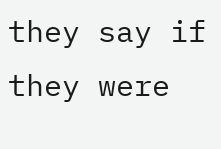they say if they were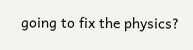going to fix the physics?